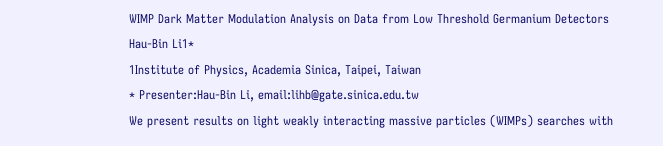WIMP Dark Matter Modulation Analysis on Data from Low Threshold Germanium Detectors
Hau-Bin Li1*
1Institute of Physics, Academia Sinica, Taipei, Taiwan
* Presenter:Hau-Bin Li, email:lihb@gate.sinica.edu.tw
We present results on light weakly interacting massive particles (WIMPs) searches with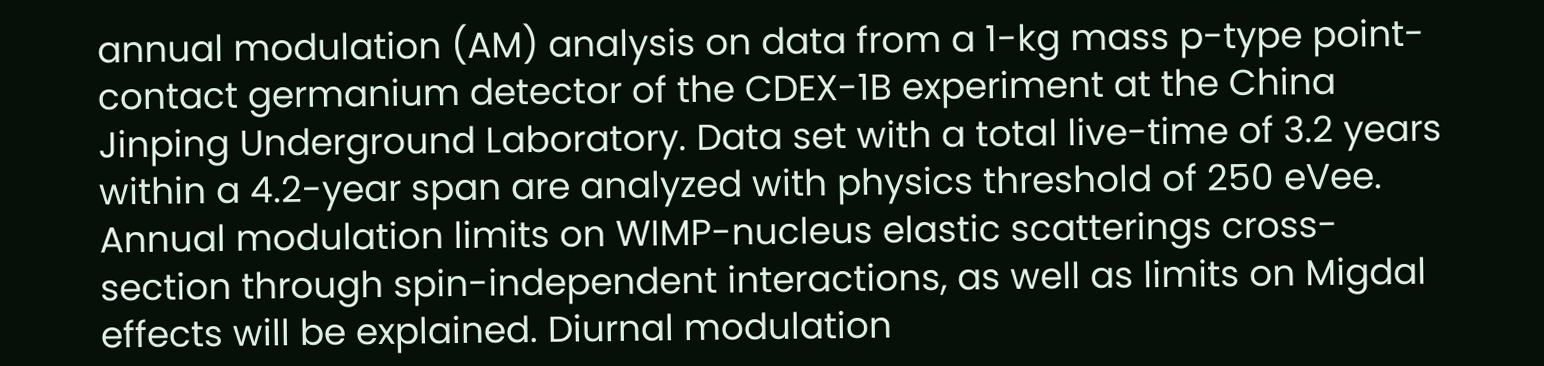annual modulation (AM) analysis on data from a 1-kg mass p-type point-contact germanium detector of the CDEX-1B experiment at the China Jinping Underground Laboratory. Data set with a total live-time of 3.2 years within a 4.2-year span are analyzed with physics threshold of 250 eVee. Annual modulation limits on WIMP-nucleus elastic scatterings cross-section through spin-independent interactions, as well as limits on Migdal effects will be explained. Diurnal modulation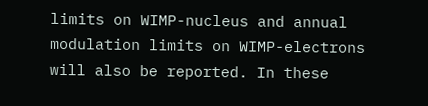limits on WIMP-nucleus and annual modulation limits on WIMP-electrons will also be reported. In these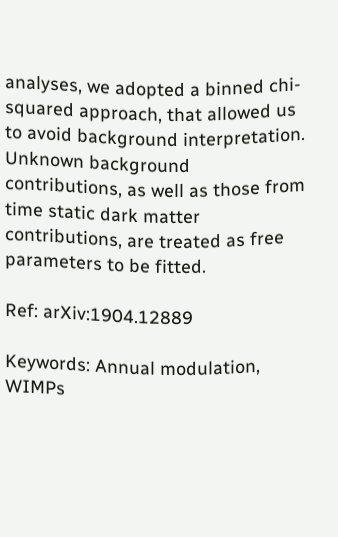analyses, we adopted a binned chi-squared approach, that allowed us to avoid background interpretation. Unknown background contributions, as well as those from time static dark matter contributions, are treated as free parameters to be fitted.

Ref: arXiv:1904.12889

Keywords: Annual modulation, WIMPs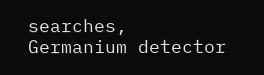searches, Germanium detector